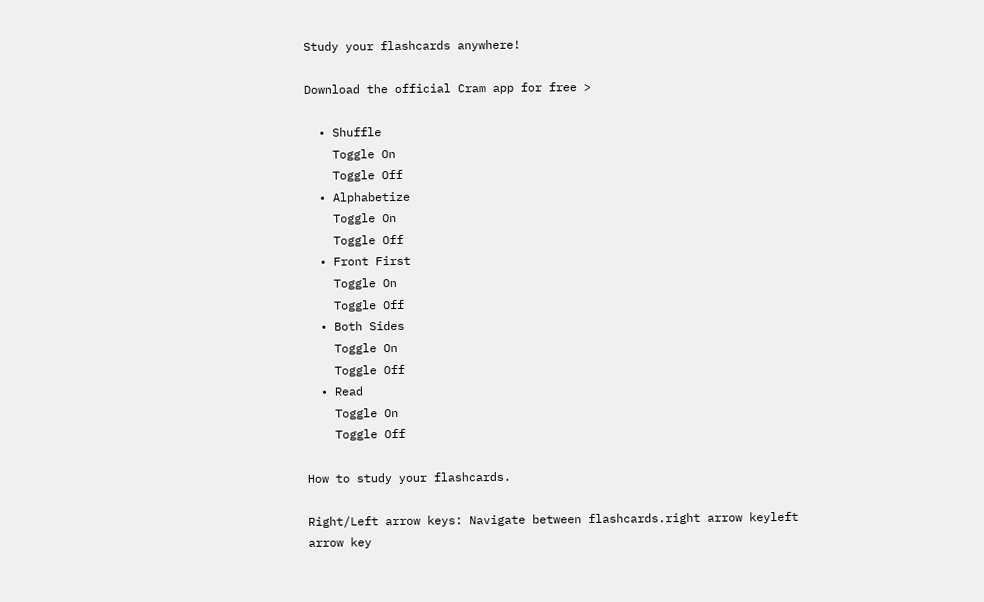Study your flashcards anywhere!

Download the official Cram app for free >

  • Shuffle
    Toggle On
    Toggle Off
  • Alphabetize
    Toggle On
    Toggle Off
  • Front First
    Toggle On
    Toggle Off
  • Both Sides
    Toggle On
    Toggle Off
  • Read
    Toggle On
    Toggle Off

How to study your flashcards.

Right/Left arrow keys: Navigate between flashcards.right arrow keyleft arrow key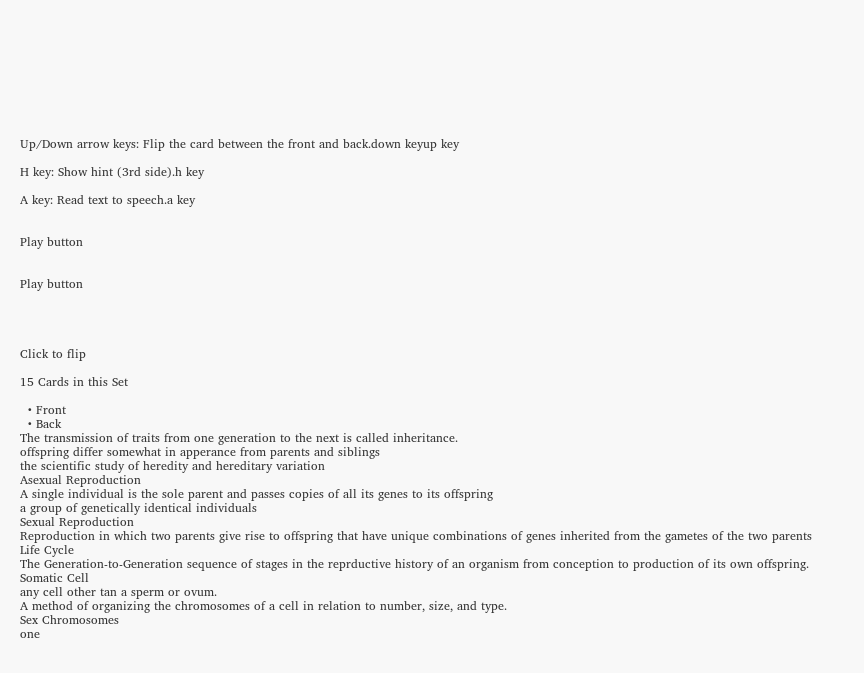Up/Down arrow keys: Flip the card between the front and back.down keyup key

H key: Show hint (3rd side).h key

A key: Read text to speech.a key


Play button


Play button




Click to flip

15 Cards in this Set

  • Front
  • Back
The transmission of traits from one generation to the next is called inheritance.
offspring differ somewhat in apperance from parents and siblings
the scientific study of heredity and hereditary variation
Asexual Reproduction
A single individual is the sole parent and passes copies of all its genes to its offspring
a group of genetically identical individuals
Sexual Reproduction
Reproduction in which two parents give rise to offspring that have unique combinations of genes inherited from the gametes of the two parents
Life Cycle
The Generation-to-Generation sequence of stages in the reprductive history of an organism from conception to production of its own offspring.
Somatic Cell
any cell other tan a sperm or ovum.
A method of organizing the chromosomes of a cell in relation to number, size, and type.
Sex Chromosomes
one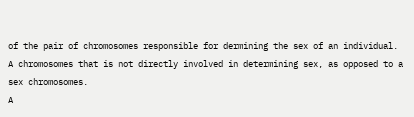of the pair of chromosomes responsible for dermining the sex of an individual.
A chromosomes that is not directly involved in determining sex, as opposed to a sex chromosomes.
A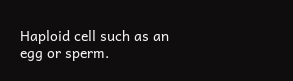Haploid cell such as an egg or sperm.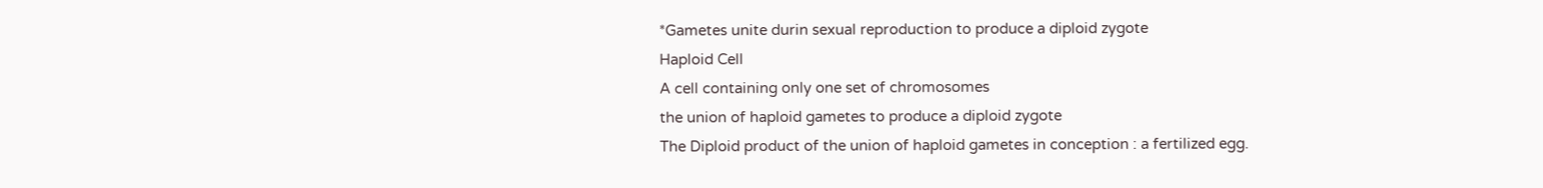*Gametes unite durin sexual reproduction to produce a diploid zygote
Haploid Cell
A cell containing only one set of chromosomes
the union of haploid gametes to produce a diploid zygote
The Diploid product of the union of haploid gametes in conception : a fertilized egg.